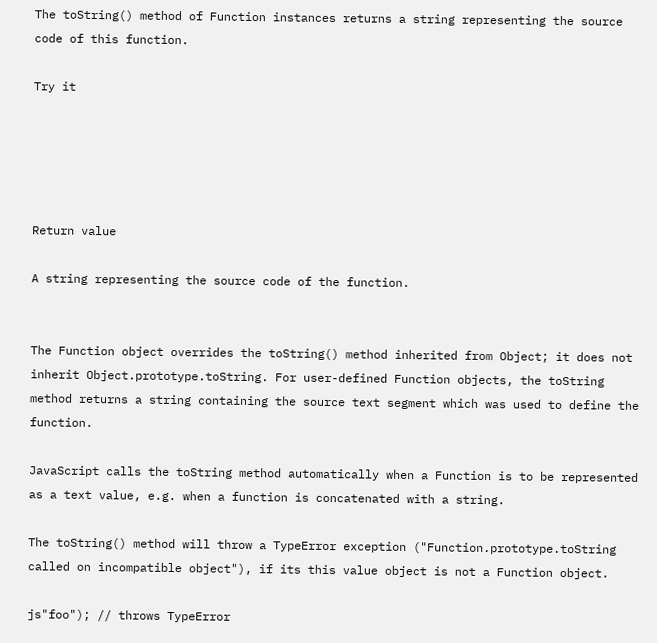The toString() method of Function instances returns a string representing the source code of this function.

Try it





Return value

A string representing the source code of the function.


The Function object overrides the toString() method inherited from Object; it does not inherit Object.prototype.toString. For user-defined Function objects, the toString method returns a string containing the source text segment which was used to define the function.

JavaScript calls the toString method automatically when a Function is to be represented as a text value, e.g. when a function is concatenated with a string.

The toString() method will throw a TypeError exception ("Function.prototype.toString called on incompatible object"), if its this value object is not a Function object.

js"foo"); // throws TypeError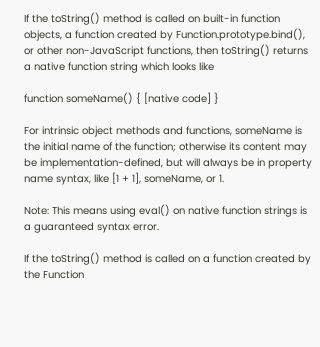If the toString() method is called on built-in function objects, a function created by Function.prototype.bind(), or other non-JavaScript functions, then toString() returns a native function string which looks like

function someName() { [native code] }

For intrinsic object methods and functions, someName is the initial name of the function; otherwise its content may be implementation-defined, but will always be in property name syntax, like [1 + 1], someName, or 1.

Note: This means using eval() on native function strings is a guaranteed syntax error.

If the toString() method is called on a function created by the Function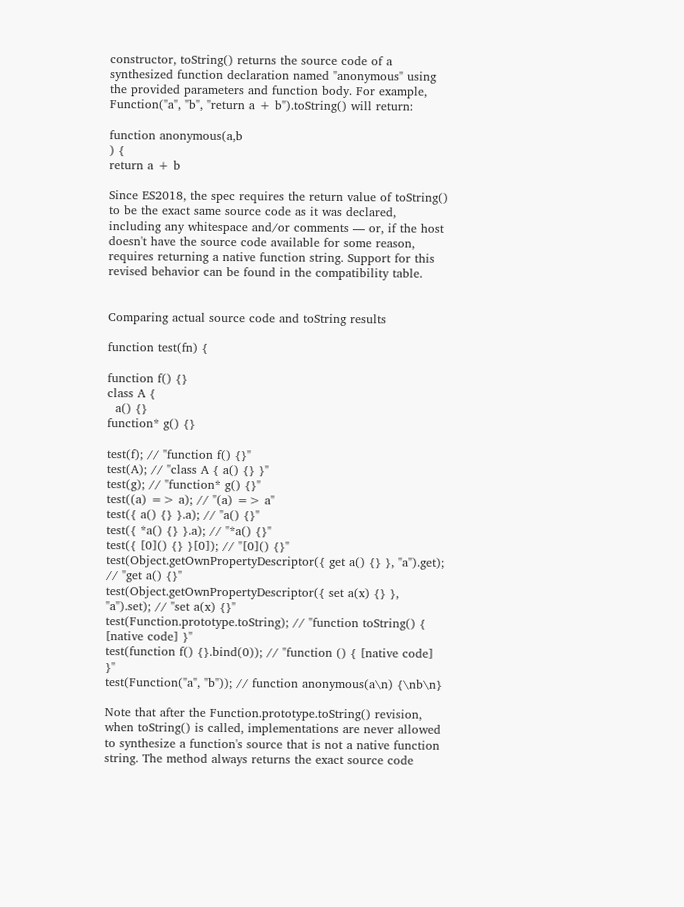constructor, toString() returns the source code of a synthesized function declaration named "anonymous" using the provided parameters and function body. For example, Function("a", "b", "return a + b").toString() will return:

function anonymous(a,b
) {
return a + b

Since ES2018, the spec requires the return value of toString() to be the exact same source code as it was declared, including any whitespace and/or comments — or, if the host doesn't have the source code available for some reason, requires returning a native function string. Support for this revised behavior can be found in the compatibility table.


Comparing actual source code and toString results

function test(fn) {

function f() {}
class A {
  a() {}
function* g() {}

test(f); // "function f() {}"
test(A); // "class A { a() {} }"
test(g); // "function* g() {}"
test((a) => a); // "(a) => a"
test({ a() {} }.a); // "a() {}"
test({ *a() {} }.a); // "*a() {}"
test({ [0]() {} }[0]); // "[0]() {}"
test(Object.getOwnPropertyDescriptor({ get a() {} }, "a").get); // "get a() {}"
test(Object.getOwnPropertyDescriptor({ set a(x) {} }, "a").set); // "set a(x) {}"
test(Function.prototype.toString); // "function toString() { [native code] }"
test(function f() {}.bind(0)); // "function () { [native code] }"
test(Function("a", "b")); // function anonymous(a\n) {\nb\n}

Note that after the Function.prototype.toString() revision, when toString() is called, implementations are never allowed to synthesize a function's source that is not a native function string. The method always returns the exact source code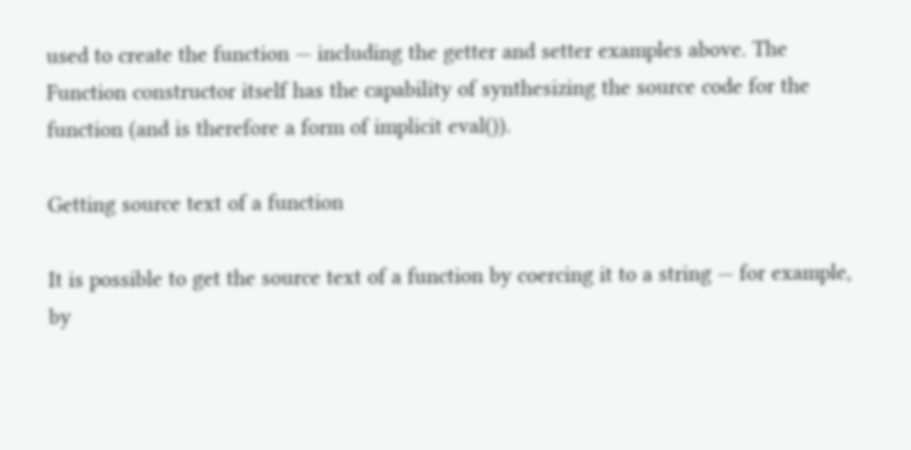used to create the function — including the getter and setter examples above. The Function constructor itself has the capability of synthesizing the source code for the function (and is therefore a form of implicit eval()).

Getting source text of a function

It is possible to get the source text of a function by coercing it to a string — for example, by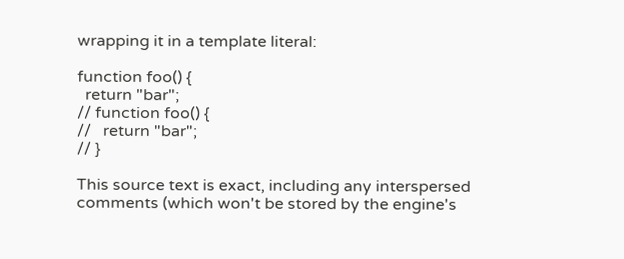wrapping it in a template literal:

function foo() {
  return "bar";
// function foo() {
//   return "bar";
// }

This source text is exact, including any interspersed comments (which won't be stored by the engine's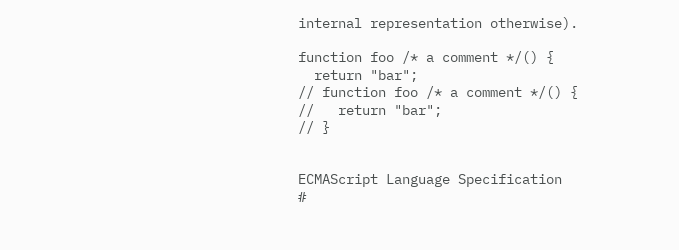internal representation otherwise).

function foo /* a comment */() {
  return "bar";
// function foo /* a comment */() {
//   return "bar";
// }


ECMAScript Language Specification
#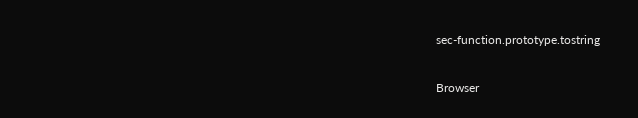sec-function.prototype.tostring

Browser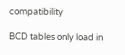compatibility

BCD tables only load in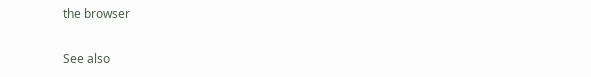the browser

See also